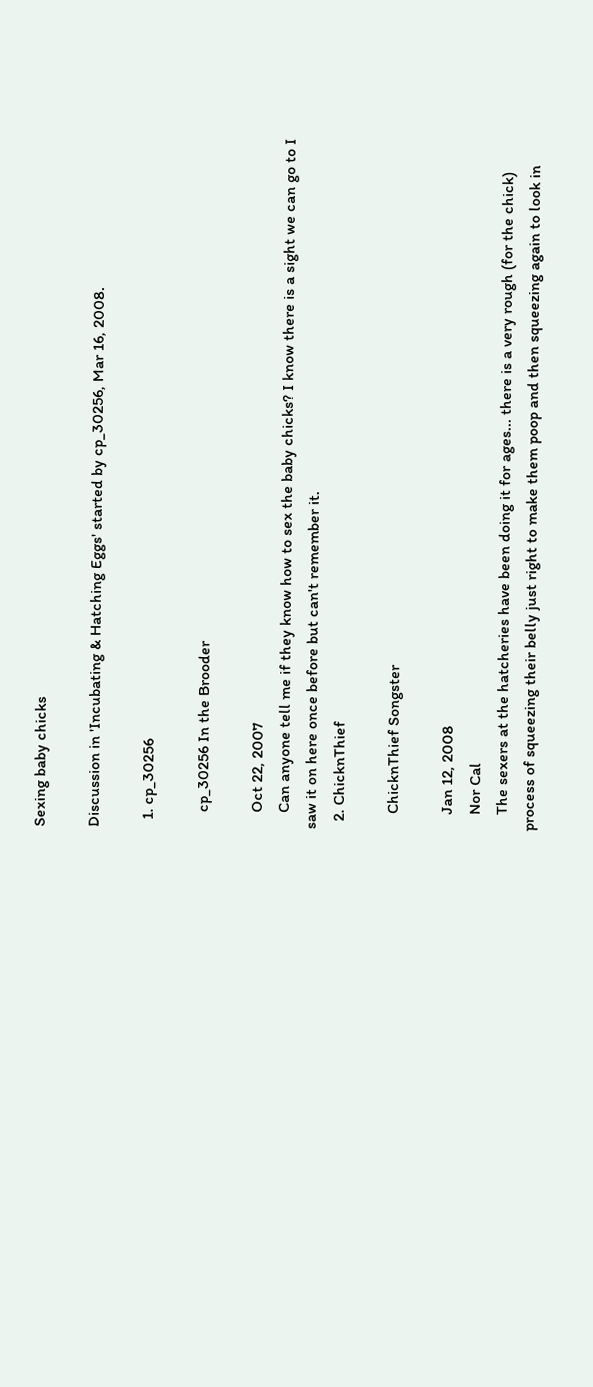Sexing baby chicks

Discussion in 'Incubating & Hatching Eggs' started by cp_30256, Mar 16, 2008.

  1. cp_30256

    cp_30256 In the Brooder

    Oct 22, 2007
    Can anyone tell me if they know how to sex the baby chicks? I know there is a sight we can go to I saw it on here once before but can't remember it.
  2. ChicknThief

    ChicknThief Songster

    Jan 12, 2008
    Nor Cal
    The sexers at the hatcheries have been doing it for ages... there is a very rough (for the chick) process of squeezing their belly just right to make them poop and then squeezing again to look in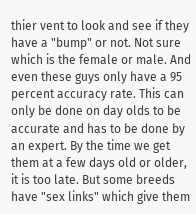thier vent to look and see if they have a "bump" or not. Not sure which is the female or male. And even these guys only have a 95 percent accuracy rate. This can only be done on day olds to be accurate and has to be done by an expert. By the time we get them at a few days old or older, it is too late. But some breeds have "sex links" which give them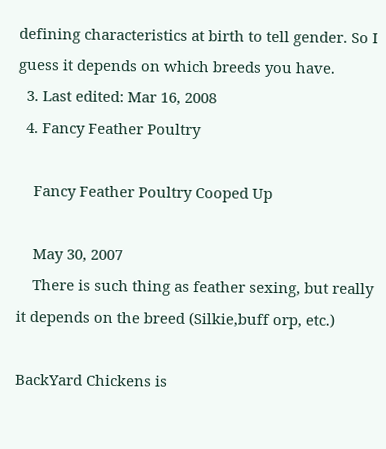defining characteristics at birth to tell gender. So I guess it depends on which breeds you have.
  3. Last edited: Mar 16, 2008
  4. Fancy Feather Poultry

    Fancy Feather Poultry Cooped Up

    May 30, 2007
    There is such thing as feather sexing, but really it depends on the breed (Silkie,buff orp, etc.)

BackYard Chickens is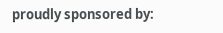proudly sponsored by: